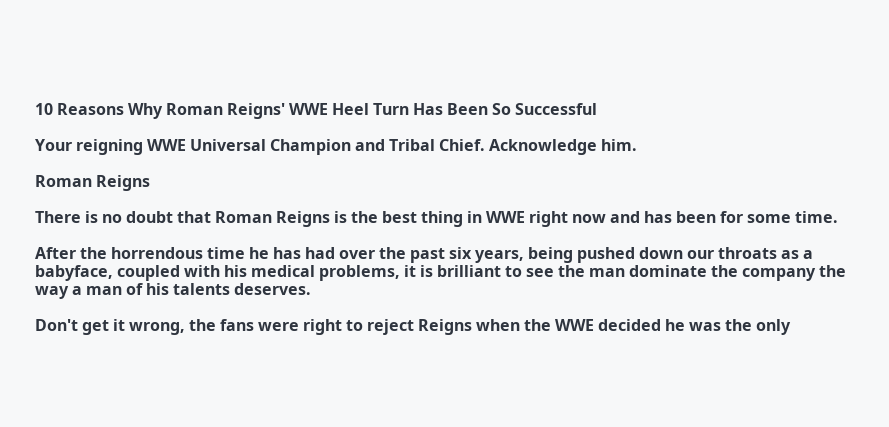10 Reasons Why Roman Reigns' WWE Heel Turn Has Been So Successful

Your reigning WWE Universal Champion and Tribal Chief. Acknowledge him.

Roman Reigns

There is no doubt that Roman Reigns is the best thing in WWE right now and has been for some time.

After the horrendous time he has had over the past six years, being pushed down our throats as a babyface, coupled with his medical problems, it is brilliant to see the man dominate the company the way a man of his talents deserves.

Don't get it wrong, the fans were right to reject Reigns when the WWE decided he was the only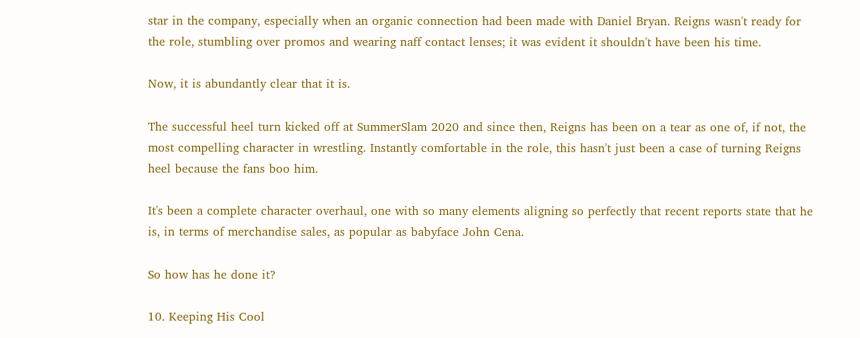star in the company, especially when an organic connection had been made with Daniel Bryan. Reigns wasn't ready for the role, stumbling over promos and wearing naff contact lenses; it was evident it shouldn't have been his time.

Now, it is abundantly clear that it is.

The successful heel turn kicked off at SummerSlam 2020 and since then, Reigns has been on a tear as one of, if not, the most compelling character in wrestling. Instantly comfortable in the role, this hasn't just been a case of turning Reigns heel because the fans boo him.

It's been a complete character overhaul, one with so many elements aligning so perfectly that recent reports state that he is, in terms of merchandise sales, as popular as babyface John Cena.

So how has he done it?

10. Keeping His Cool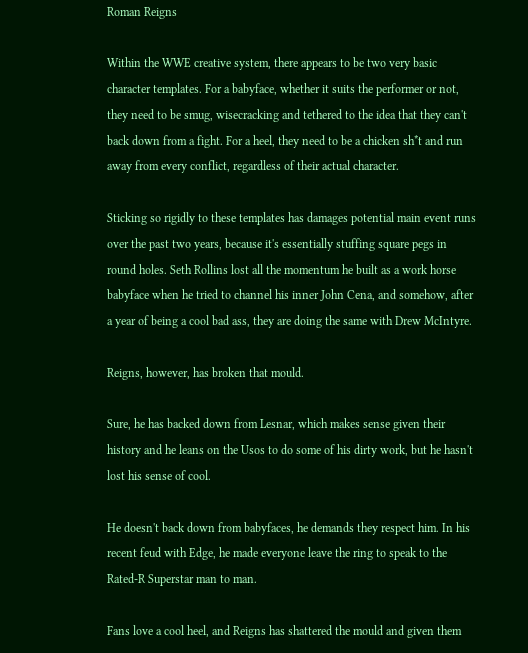Roman Reigns

Within the WWE creative system, there appears to be two very basic character templates. For a babyface, whether it suits the performer or not, they need to be smug, wisecracking and tethered to the idea that they can't back down from a fight. For a heel, they need to be a chicken sh*t and run away from every conflict, regardless of their actual character.

Sticking so rigidly to these templates has damages potential main event runs over the past two years, because it's essentially stuffing square pegs in round holes. Seth Rollins lost all the momentum he built as a work horse babyface when he tried to channel his inner John Cena, and somehow, after a year of being a cool bad ass, they are doing the same with Drew McIntyre.

Reigns, however, has broken that mould.

Sure, he has backed down from Lesnar, which makes sense given their history and he leans on the Usos to do some of his dirty work, but he hasn't lost his sense of cool.

He doesn't back down from babyfaces, he demands they respect him. In his recent feud with Edge, he made everyone leave the ring to speak to the Rated-R Superstar man to man.

Fans love a cool heel, and Reigns has shattered the mould and given them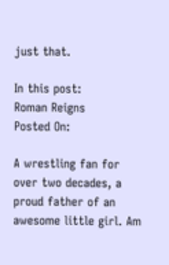just that.

In this post:
Roman Reigns
Posted On:

A wrestling fan for over two decades, a proud father of an awesome little girl. Am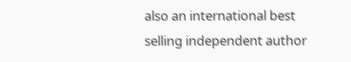also an international best selling independent author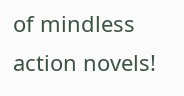of mindless action novels!